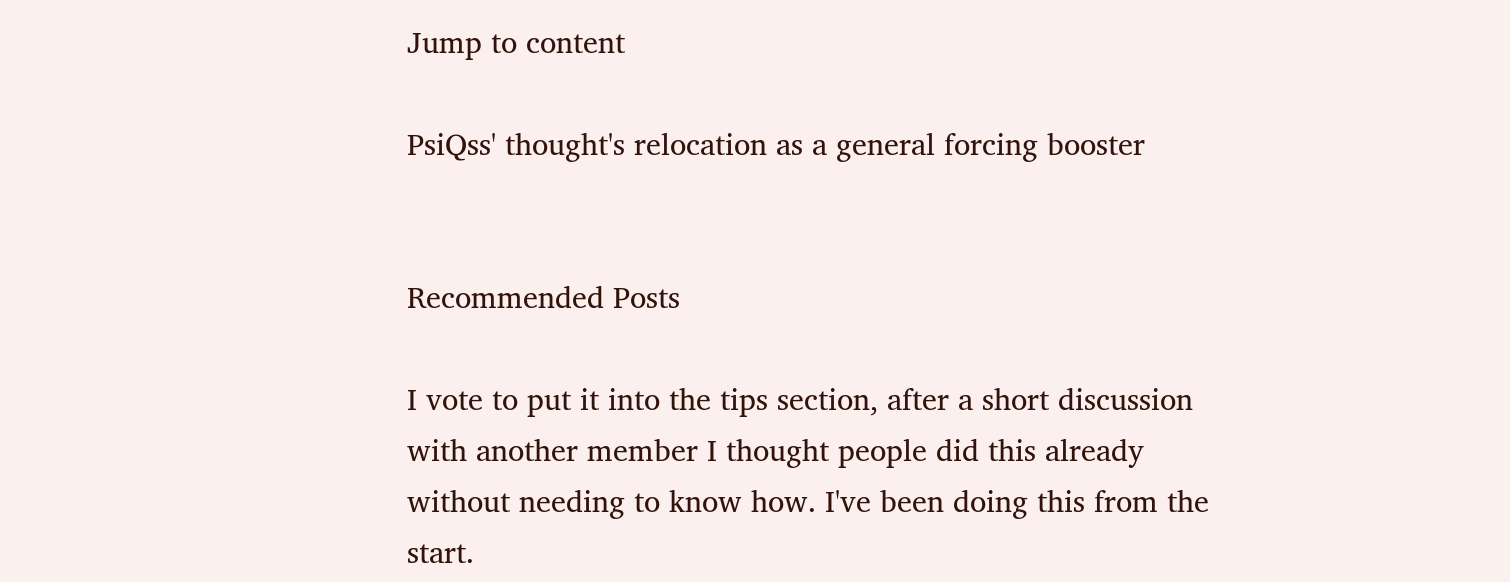Jump to content

PsiQss' thought's relocation as a general forcing booster


Recommended Posts

I vote to put it into the tips section, after a short discussion with another member I thought people did this already without needing to know how. I've been doing this from the start.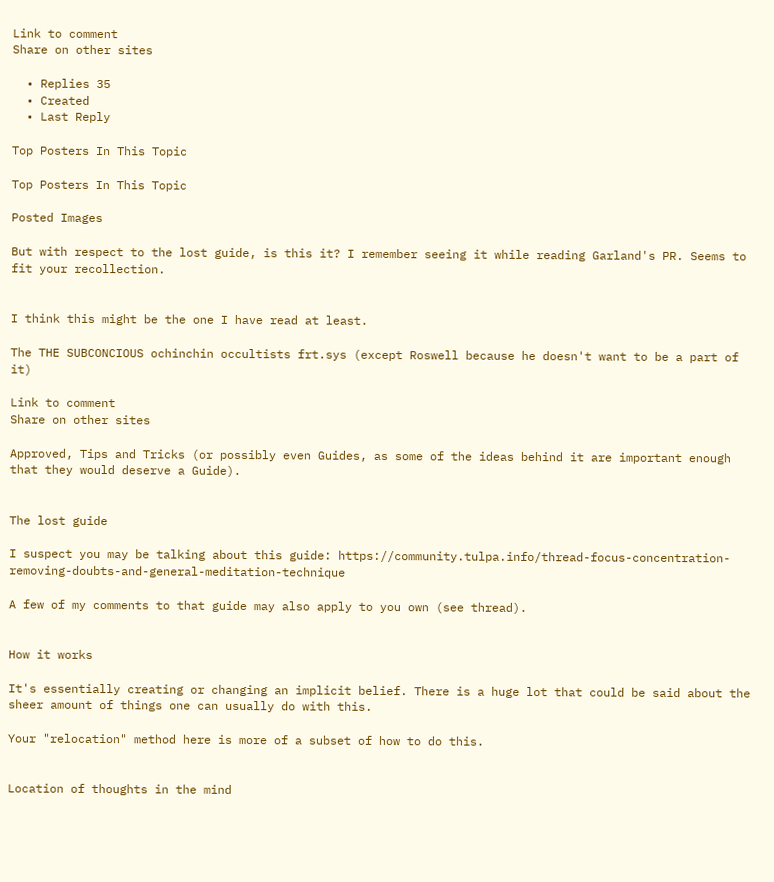Link to comment
Share on other sites

  • Replies 35
  • Created
  • Last Reply

Top Posters In This Topic

Top Posters In This Topic

Posted Images

But with respect to the lost guide, is this it? I remember seeing it while reading Garland's PR. Seems to fit your recollection.


I think this might be the one I have read at least.

The THE SUBCONCIOUS ochinchin occultists frt.sys (except Roswell because he doesn't want to be a part of it)

Link to comment
Share on other sites

Approved, Tips and Tricks (or possibly even Guides, as some of the ideas behind it are important enough that they would deserve a Guide).


The lost guide

I suspect you may be talking about this guide: https://community.tulpa.info/thread-focus-concentration-removing-doubts-and-general-meditation-technique

A few of my comments to that guide may also apply to you own (see thread).


How it works

It's essentially creating or changing an implicit belief. There is a huge lot that could be said about the sheer amount of things one can usually do with this.

Your "relocation" method here is more of a subset of how to do this.


Location of thoughts in the mind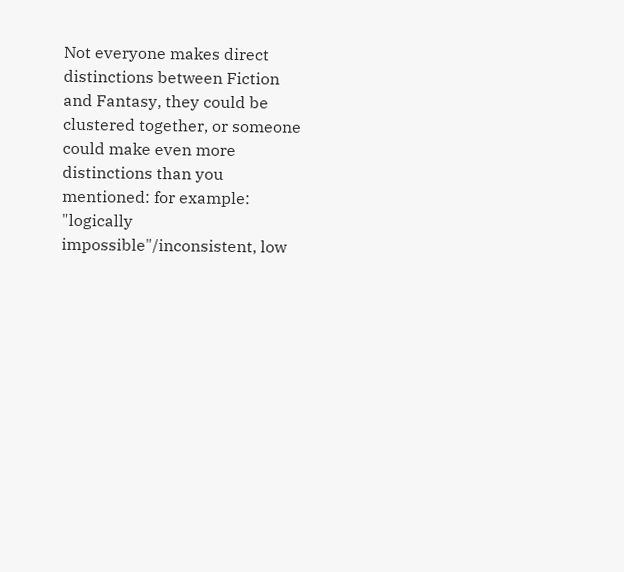Not everyone makes direct distinctions between Fiction and Fantasy, they could be clustered together, or someone could make even more distinctions than you mentioned: for example: "logically impossible"/inconsistent, low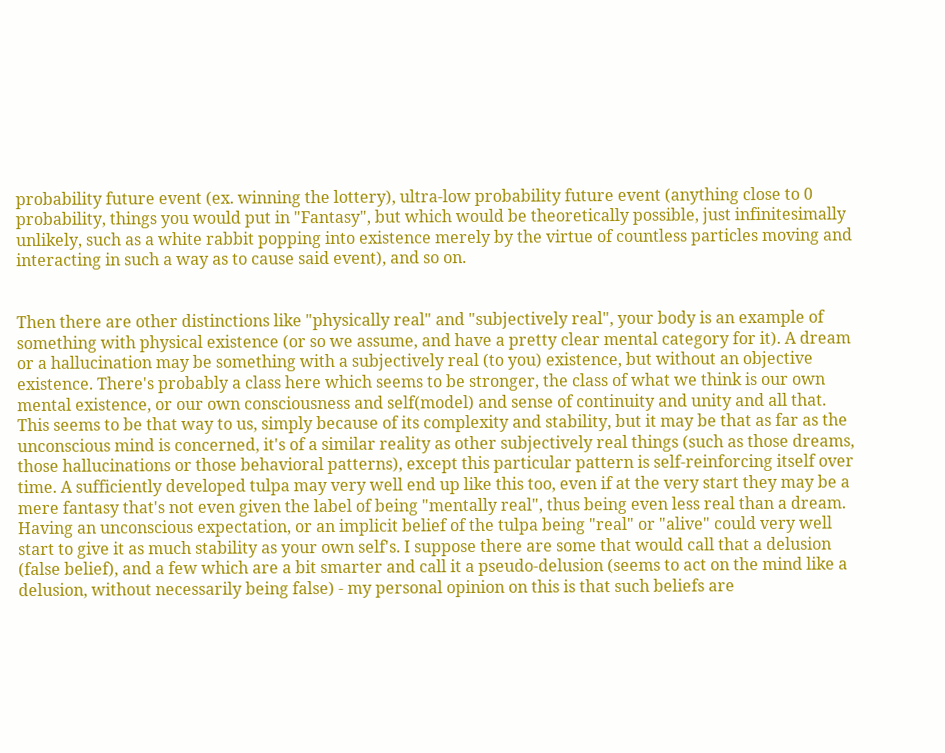probability future event (ex. winning the lottery), ultra-low probability future event (anything close to 0 probability, things you would put in "Fantasy", but which would be theoretically possible, just infinitesimally unlikely, such as a white rabbit popping into existence merely by the virtue of countless particles moving and interacting in such a way as to cause said event), and so on.


Then there are other distinctions like "physically real" and "subjectively real", your body is an example of something with physical existence (or so we assume, and have a pretty clear mental category for it). A dream or a hallucination may be something with a subjectively real (to you) existence, but without an objective existence. There's probably a class here which seems to be stronger, the class of what we think is our own mental existence, or our own consciousness and self(model) and sense of continuity and unity and all that. This seems to be that way to us, simply because of its complexity and stability, but it may be that as far as the unconscious mind is concerned, it's of a similar reality as other subjectively real things (such as those dreams, those hallucinations or those behavioral patterns), except this particular pattern is self-reinforcing itself over time. A sufficiently developed tulpa may very well end up like this too, even if at the very start they may be a mere fantasy that's not even given the label of being "mentally real", thus being even less real than a dream. Having an unconscious expectation, or an implicit belief of the tulpa being "real" or "alive" could very well start to give it as much stability as your own self's. I suppose there are some that would call that a delusion (false belief), and a few which are a bit smarter and call it a pseudo-delusion (seems to act on the mind like a delusion, without necessarily being false) - my personal opinion on this is that such beliefs are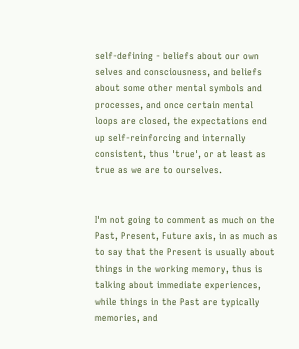self-defining - beliefs about our own selves and consciousness, and beliefs about some other mental symbols and processes, and once certain mental loops are closed, the expectations end up self-reinforcing and internally consistent, thus 'true', or at least as true as we are to ourselves.


I'm not going to comment as much on the Past, Present, Future axis, in as much as to say that the Present is usually about things in the working memory, thus is talking about immediate experiences, while things in the Past are typically memories, and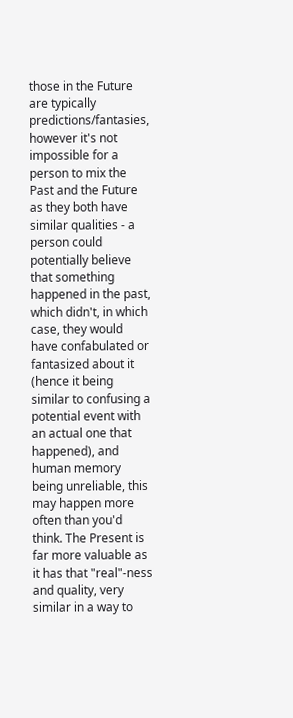those in the Future are typically predictions/fantasies, however it's not impossible for a person to mix the Past and the Future as they both have similar qualities - a person could potentially believe that something happened in the past, which didn't, in which case, they would have confabulated or fantasized about it (hence it being similar to confusing a potential event with an actual one that happened), and human memory being unreliable, this may happen more often than you'd think. The Present is far more valuable as it has that "real"-ness and quality, very similar in a way to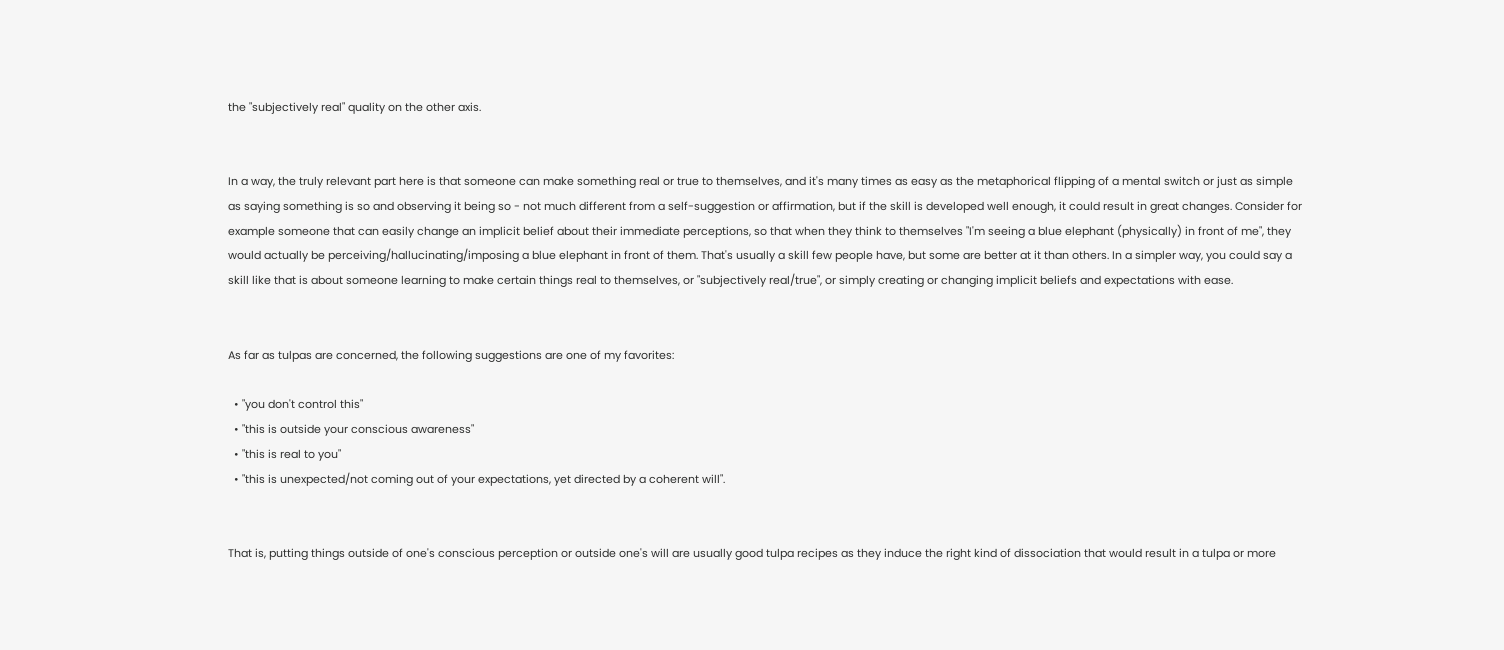the "subjectively real" quality on the other axis.


In a way, the truly relevant part here is that someone can make something real or true to themselves, and it's many times as easy as the metaphorical flipping of a mental switch or just as simple as saying something is so and observing it being so - not much different from a self-suggestion or affirmation, but if the skill is developed well enough, it could result in great changes. Consider for example someone that can easily change an implicit belief about their immediate perceptions, so that when they think to themselves "I'm seeing a blue elephant (physically) in front of me", they would actually be perceiving/hallucinating/imposing a blue elephant in front of them. That's usually a skill few people have, but some are better at it than others. In a simpler way, you could say a skill like that is about someone learning to make certain things real to themselves, or "subjectively real/true", or simply creating or changing implicit beliefs and expectations with ease.


As far as tulpas are concerned, the following suggestions are one of my favorites:

  • "you don't control this"
  • "this is outside your conscious awareness"
  • "this is real to you"
  • "this is unexpected/not coming out of your expectations, yet directed by a coherent will".


That is, putting things outside of one's conscious perception or outside one's will are usually good tulpa recipes as they induce the right kind of dissociation that would result in a tulpa or more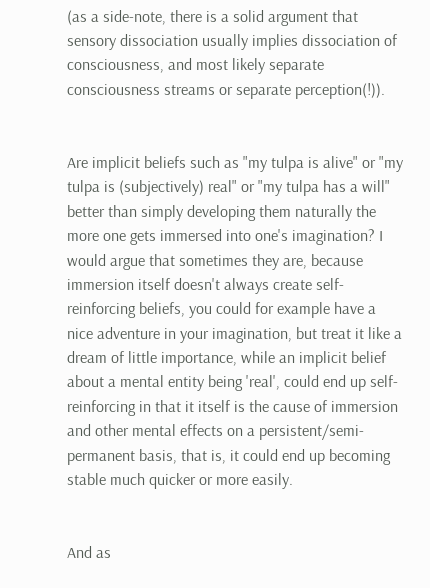(as a side-note, there is a solid argument that sensory dissociation usually implies dissociation of consciousness, and most likely separate consciousness streams or separate perception(!)).


Are implicit beliefs such as "my tulpa is alive" or "my tulpa is (subjectively) real" or "my tulpa has a will" better than simply developing them naturally the more one gets immersed into one's imagination? I would argue that sometimes they are, because immersion itself doesn't always create self-reinforcing beliefs, you could for example have a nice adventure in your imagination, but treat it like a dream of little importance, while an implicit belief about a mental entity being 'real', could end up self-reinforcing in that it itself is the cause of immersion and other mental effects on a persistent/semi-permanent basis, that is, it could end up becoming stable much quicker or more easily.


And as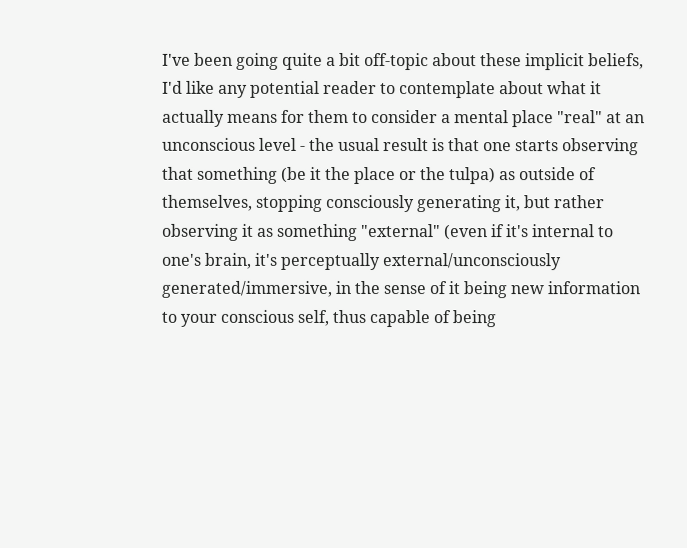I've been going quite a bit off-topic about these implicit beliefs, I'd like any potential reader to contemplate about what it actually means for them to consider a mental place "real" at an unconscious level - the usual result is that one starts observing that something (be it the place or the tulpa) as outside of themselves, stopping consciously generating it, but rather observing it as something "external" (even if it's internal to one's brain, it's perceptually external/unconsciously generated/immersive, in the sense of it being new information to your conscious self, thus capable of being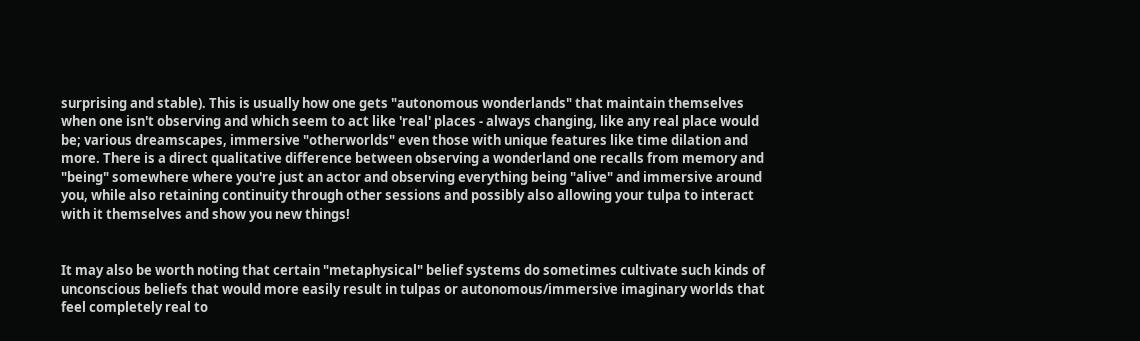surprising and stable). This is usually how one gets "autonomous wonderlands" that maintain themselves when one isn't observing and which seem to act like 'real' places - always changing, like any real place would be; various dreamscapes, immersive "otherworlds" even those with unique features like time dilation and more. There is a direct qualitative difference between observing a wonderland one recalls from memory and "being" somewhere where you're just an actor and observing everything being "alive" and immersive around you, while also retaining continuity through other sessions and possibly also allowing your tulpa to interact with it themselves and show you new things!


It may also be worth noting that certain "metaphysical" belief systems do sometimes cultivate such kinds of unconscious beliefs that would more easily result in tulpas or autonomous/immersive imaginary worlds that feel completely real to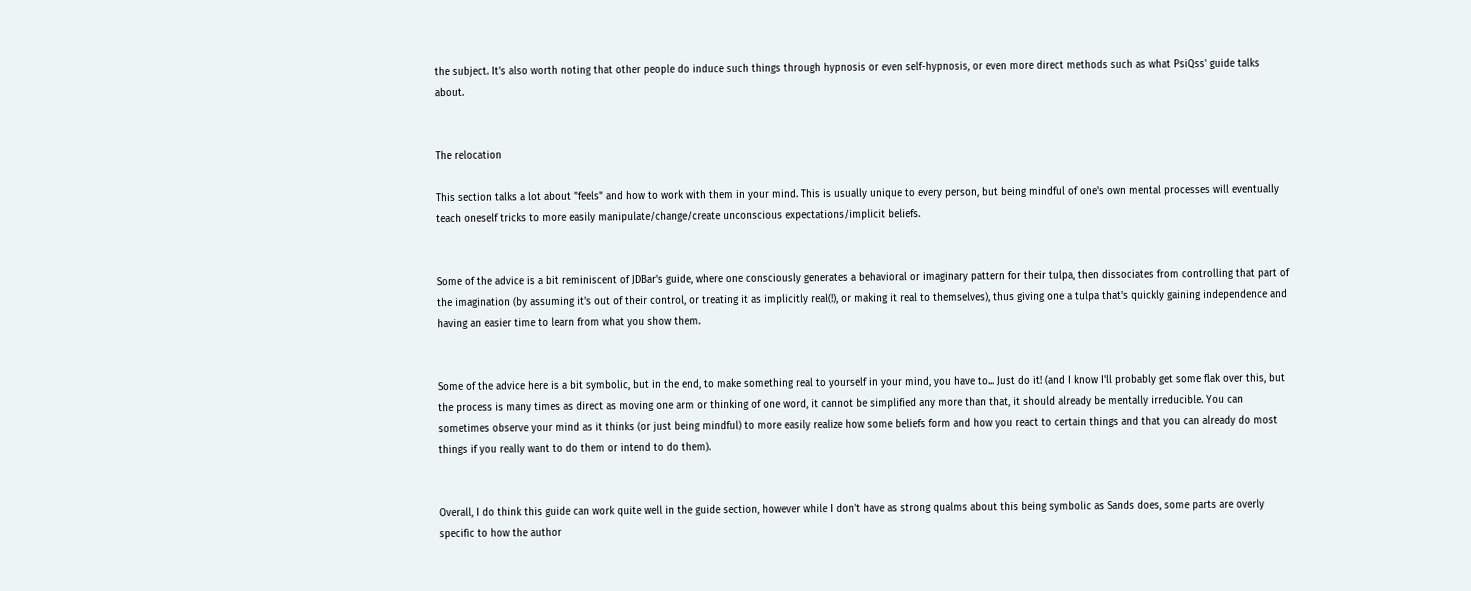the subject. It's also worth noting that other people do induce such things through hypnosis or even self-hypnosis, or even more direct methods such as what PsiQss' guide talks about.


The relocation

This section talks a lot about "feels" and how to work with them in your mind. This is usually unique to every person, but being mindful of one's own mental processes will eventually teach oneself tricks to more easily manipulate/change/create unconscious expectations/implicit beliefs.


Some of the advice is a bit reminiscent of JDBar's guide, where one consciously generates a behavioral or imaginary pattern for their tulpa, then dissociates from controlling that part of the imagination (by assuming it's out of their control, or treating it as implicitly real(!), or making it real to themselves), thus giving one a tulpa that's quickly gaining independence and having an easier time to learn from what you show them.


Some of the advice here is a bit symbolic, but in the end, to make something real to yourself in your mind, you have to... Just do it! (and I know I'll probably get some flak over this, but the process is many times as direct as moving one arm or thinking of one word, it cannot be simplified any more than that, it should already be mentally irreducible. You can sometimes observe your mind as it thinks (or just being mindful) to more easily realize how some beliefs form and how you react to certain things and that you can already do most things if you really want to do them or intend to do them).


Overall, I do think this guide can work quite well in the guide section, however while I don't have as strong qualms about this being symbolic as Sands does, some parts are overly specific to how the author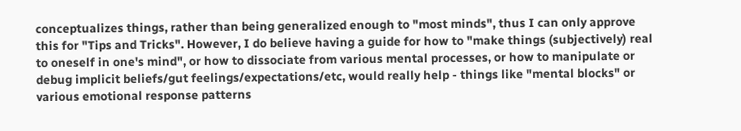conceptualizes things, rather than being generalized enough to "most minds", thus I can only approve this for "Tips and Tricks". However, I do believe having a guide for how to "make things (subjectively) real to oneself in one's mind", or how to dissociate from various mental processes, or how to manipulate or debug implicit beliefs/gut feelings/expectations/etc, would really help - things like "mental blocks" or various emotional response patterns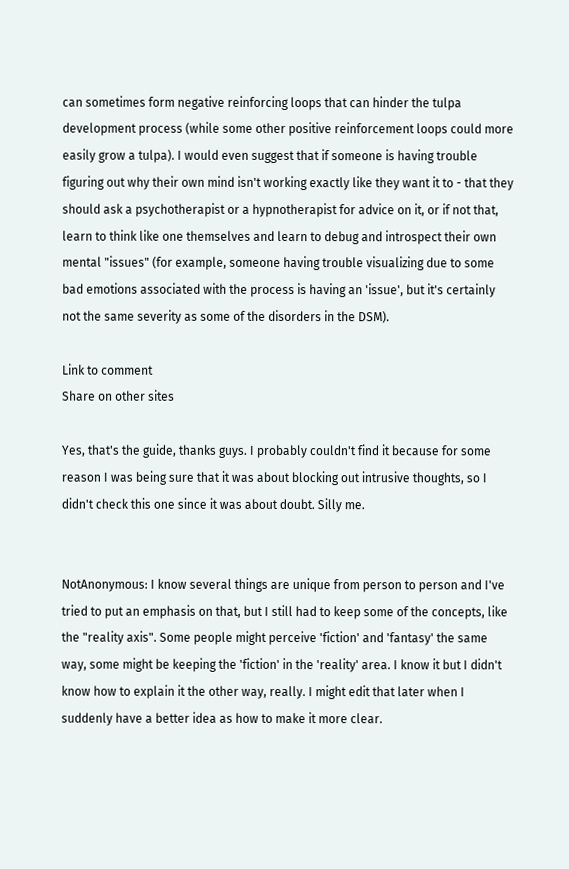can sometimes form negative reinforcing loops that can hinder the tulpa development process (while some other positive reinforcement loops could more easily grow a tulpa). I would even suggest that if someone is having trouble figuring out why their own mind isn't working exactly like they want it to - that they should ask a psychotherapist or a hypnotherapist for advice on it, or if not that, learn to think like one themselves and learn to debug and introspect their own mental "issues" (for example, someone having trouble visualizing due to some bad emotions associated with the process is having an 'issue', but it's certainly not the same severity as some of the disorders in the DSM).

Link to comment
Share on other sites

Yes, that's the guide, thanks guys. I probably couldn't find it because for some reason I was being sure that it was about blocking out intrusive thoughts, so I didn't check this one since it was about doubt. Silly me.


NotAnonymous: I know several things are unique from person to person and I've tried to put an emphasis on that, but I still had to keep some of the concepts, like the "reality axis". Some people might perceive 'fiction' and 'fantasy' the same way, some might be keeping the 'fiction' in the 'reality' area. I know it but I didn't know how to explain it the other way, really. I might edit that later when I suddenly have a better idea as how to make it more clear.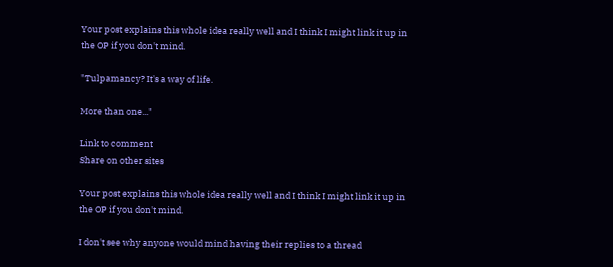Your post explains this whole idea really well and I think I might link it up in the OP if you don't mind.

"Tulpamancy? It's a way of life.

More than one..."

Link to comment
Share on other sites

Your post explains this whole idea really well and I think I might link it up in the OP if you don't mind.

I don't see why anyone would mind having their replies to a thread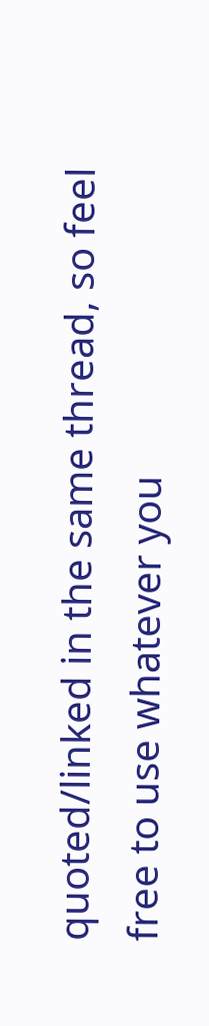quoted/linked in the same thread, so feel free to use whatever you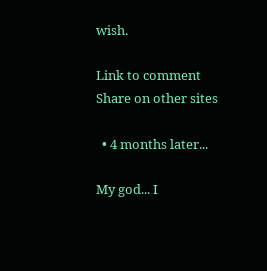wish.

Link to comment
Share on other sites

  • 4 months later...

My god... I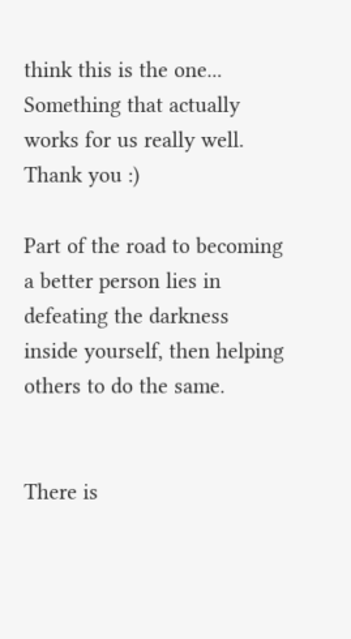think this is the one... Something that actually works for us really well. Thank you :)

Part of the road to becoming a better person lies in defeating the darkness inside yourself, then helping others to do the same.


There is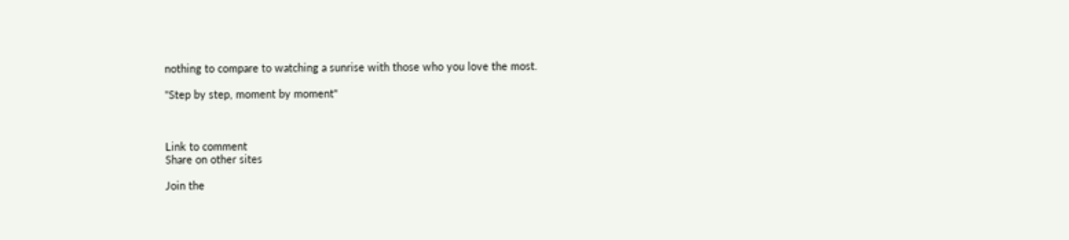nothing to compare to watching a sunrise with those who you love the most.

"Step by step, moment by moment"



Link to comment
Share on other sites

Join the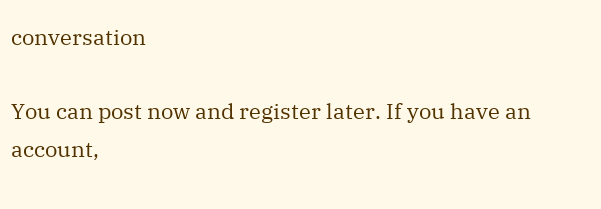conversation

You can post now and register later. If you have an account,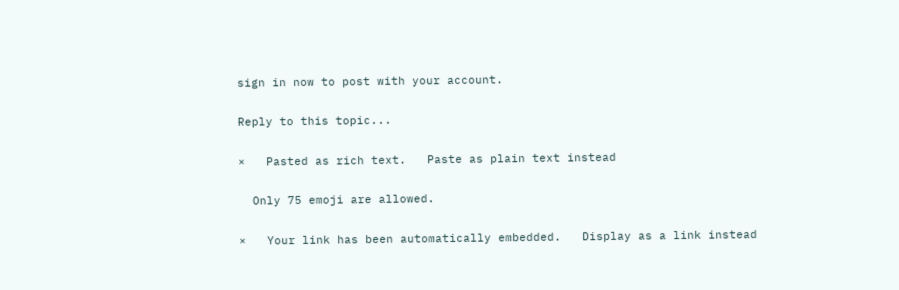sign in now to post with your account.

Reply to this topic...

×   Pasted as rich text.   Paste as plain text instead

  Only 75 emoji are allowed.

×   Your link has been automatically embedded.   Display as a link instead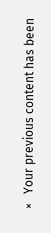×   Your previous content has been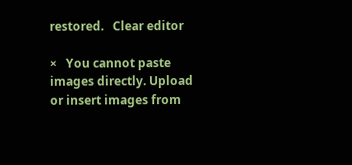restored.   Clear editor

×   You cannot paste images directly. Upload or insert images from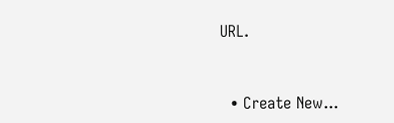URL.


  • Create New...